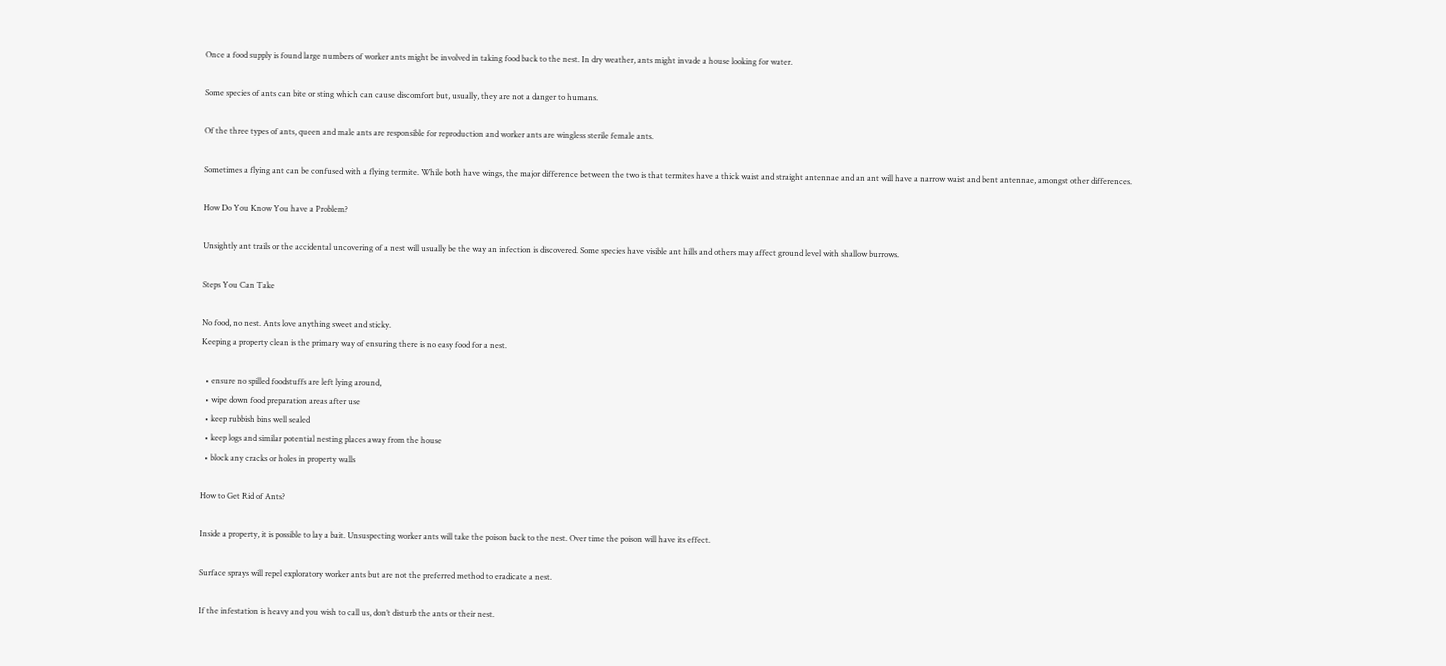Once a food supply is found large numbers of worker ants might be involved in taking food back to the nest. In dry weather, ants might invade a house looking for water.

Some species of ants can bite or sting which can cause discomfort but, usually, they are not a danger to humans.

Of the three types of ants, queen and male ants are responsible for reproduction and worker ants are wingless sterile female ants.

Sometimes a flying ant can be confused with a flying termite. While both have wings, the major difference between the two is that termites have a thick waist and straight antennae and an ant will have a narrow waist and bent antennae, amongst other differences.

How Do You Know You have a Problem?

Unsightly ant trails or the accidental uncovering of a nest will usually be the way an infection is discovered. Some species have visible ant hills and others may affect ground level with shallow burrows.

Steps You Can Take

No food, no nest. Ants love anything sweet and sticky.
Keeping a property clean is the primary way of ensuring there is no easy food for a nest.

  • ensure no spilled foodstuffs are left lying around,
  • wipe down food preparation areas after use
  • keep rubbish bins well sealed
  • keep logs and similar potential nesting places away from the house
  • block any cracks or holes in property walls

How to Get Rid of Ants?

Inside a property, it is possible to lay a bait. Unsuspecting worker ants will take the poison back to the nest. Over time the poison will have its effect.

Surface sprays will repel exploratory worker ants but are not the preferred method to eradicate a nest.

If the infestation is heavy and you wish to call us, don’t disturb the ants or their nest.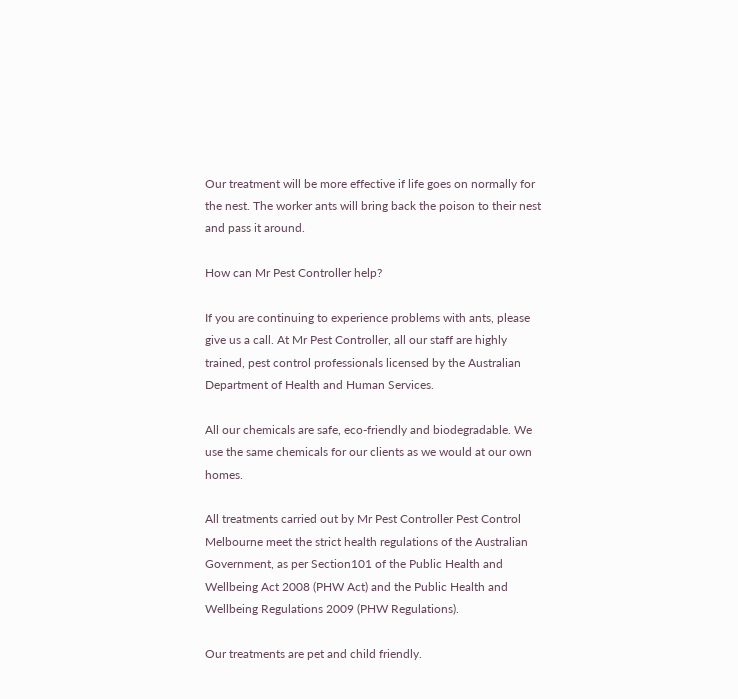Our treatment will be more effective if life goes on normally for the nest. The worker ants will bring back the poison to their nest and pass it around.

How can Mr Pest Controller help?

If you are continuing to experience problems with ants, please give us a call. At Mr Pest Controller, all our staff are highly trained, pest control professionals licensed by the Australian Department of Health and Human Services.

All our chemicals are safe, eco-friendly and biodegradable. We use the same chemicals for our clients as we would at our own homes.

All treatments carried out by Mr Pest Controller Pest Control Melbourne meet the strict health regulations of the Australian Government, as per Section101 of the Public Health and Wellbeing Act 2008 (PHW Act) and the Public Health and Wellbeing Regulations 2009 (PHW Regulations).

Our treatments are pet and child friendly.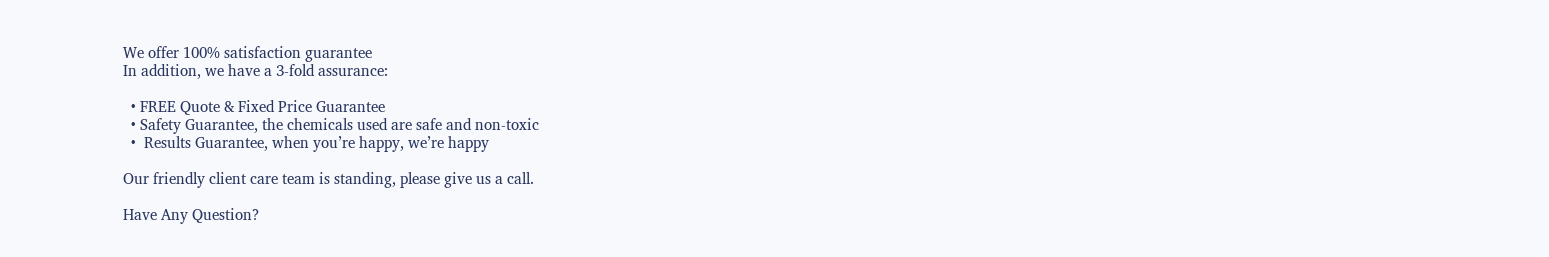We offer 100% satisfaction guarantee
In addition, we have a 3-fold assurance:

  • FREE Quote & Fixed Price Guarantee
  • Safety Guarantee, the chemicals used are safe and non-toxic
  •  Results Guarantee, when you’re happy, we’re happy

Our friendly client care team is standing, please give us a call.

Have Any Question?